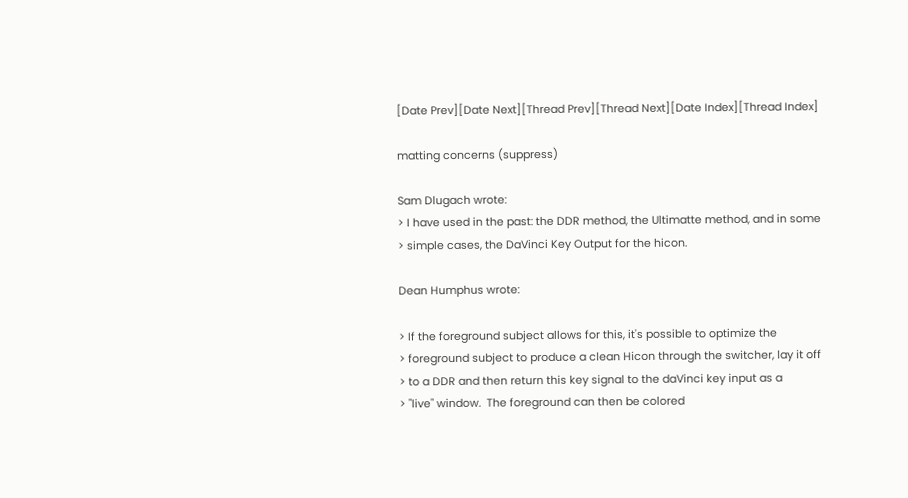[Date Prev][Date Next][Thread Prev][Thread Next][Date Index][Thread Index]

matting concerns (suppress)

Sam Dlugach wrote:
> I have used in the past: the DDR method, the Ultimatte method, and in some
> simple cases, the DaVinci Key Output for the hicon.

Dean Humphus wrote:

> If the foreground subject allows for this, it's possible to optimize the
> foreground subject to produce a clean Hicon through the switcher, lay it off
> to a DDR and then return this key signal to the daVinci key input as a
> "live" window.  The foreground can then be colored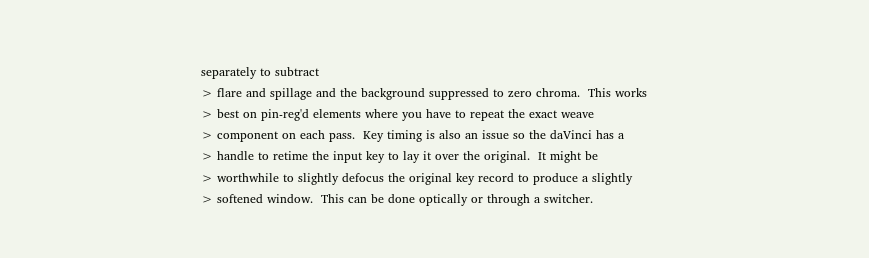separately to subtract
> flare and spillage and the background suppressed to zero chroma.  This works
> best on pin-reg'd elements where you have to repeat the exact weave
> component on each pass.  Key timing is also an issue so the daVinci has a
> handle to retime the input key to lay it over the original.  It might be
> worthwhile to slightly defocus the original key record to produce a slightly
> softened window.  This can be done optically or through a switcher.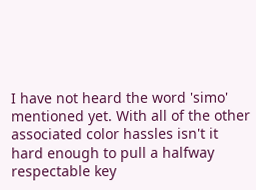I have not heard the word 'simo' mentioned yet. With all of the other
associated color hassles isn't it hard enough to pull a halfway
respectable key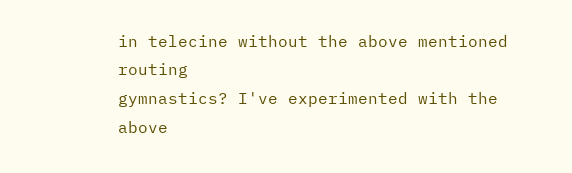in telecine without the above mentioned routing
gymnastics? I've experimented with the above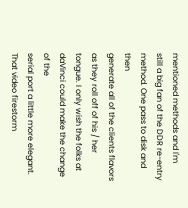mentioned methods and I'm
still a big fan of the DDR re-entry method. One pass to disk and then
generate all of the clients flavors as they roll off of his / her
tongue. I only wish the folks at daVinci could make the change of the
serial port a little more elegant. That video firestorm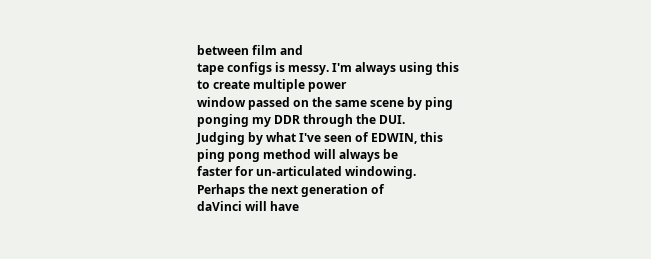between film and
tape configs is messy. I'm always using this to create multiple power
window passed on the same scene by ping ponging my DDR through the DUI.
Judging by what I've seen of EDWIN, this ping pong method will always be
faster for un-articulated windowing. Perhaps the next generation of
daVinci will have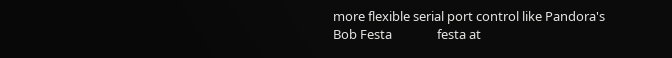more flexible serial port control like Pandora's
Bob Festa               festa at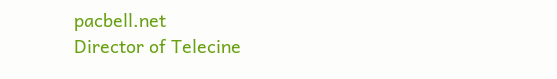pacbell.net
Director of Telecine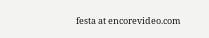festa at encorevideo.com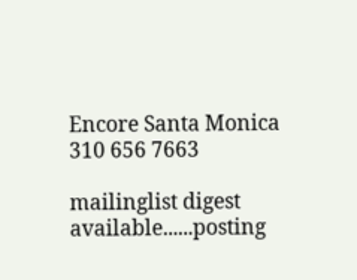Encore Santa Monica         310 656 7663

mailinglist digest available......posting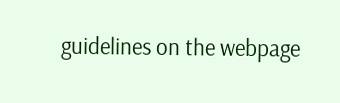guidelines on the webpage